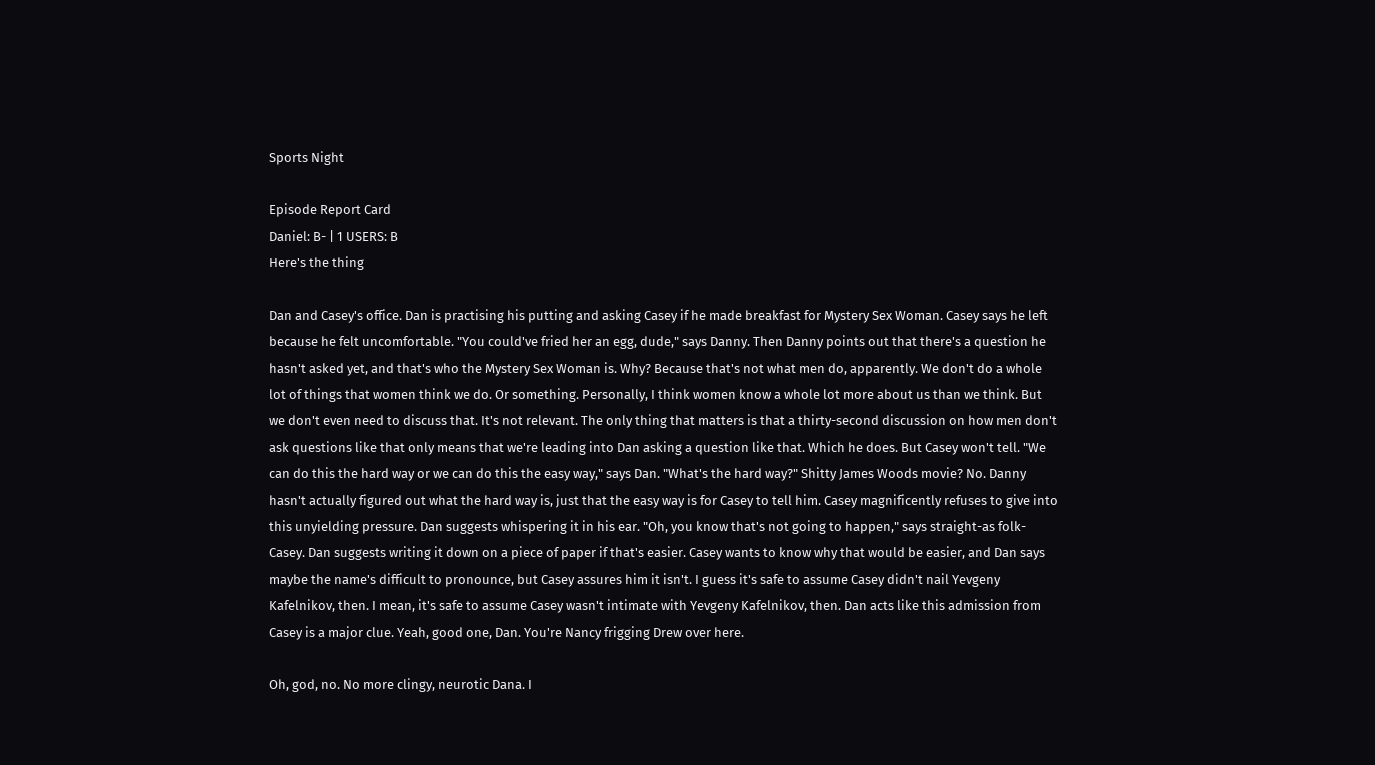Sports Night

Episode Report Card
Daniel: B- | 1 USERS: B
Here's the thing

Dan and Casey's office. Dan is practising his putting and asking Casey if he made breakfast for Mystery Sex Woman. Casey says he left because he felt uncomfortable. "You could've fried her an egg, dude," says Danny. Then Danny points out that there's a question he hasn't asked yet, and that's who the Mystery Sex Woman is. Why? Because that's not what men do, apparently. We don't do a whole lot of things that women think we do. Or something. Personally, I think women know a whole lot more about us than we think. But we don't even need to discuss that. It's not relevant. The only thing that matters is that a thirty-second discussion on how men don't ask questions like that only means that we're leading into Dan asking a question like that. Which he does. But Casey won't tell. "We can do this the hard way or we can do this the easy way," says Dan. "What's the hard way?" Shitty James Woods movie? No. Danny hasn't actually figured out what the hard way is, just that the easy way is for Casey to tell him. Casey magnificently refuses to give into this unyielding pressure. Dan suggests whispering it in his ear. "Oh, you know that's not going to happen," says straight-as folk-Casey. Dan suggests writing it down on a piece of paper if that's easier. Casey wants to know why that would be easier, and Dan says maybe the name's difficult to pronounce, but Casey assures him it isn't. I guess it's safe to assume Casey didn't nail Yevgeny Kafelnikov, then. I mean, it's safe to assume Casey wasn't intimate with Yevgeny Kafelnikov, then. Dan acts like this admission from Casey is a major clue. Yeah, good one, Dan. You're Nancy frigging Drew over here.

Oh, god, no. No more clingy, neurotic Dana. I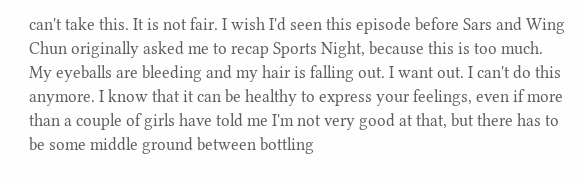can't take this. It is not fair. I wish I'd seen this episode before Sars and Wing Chun originally asked me to recap Sports Night, because this is too much. My eyeballs are bleeding and my hair is falling out. I want out. I can't do this anymore. I know that it can be healthy to express your feelings, even if more than a couple of girls have told me I'm not very good at that, but there has to be some middle ground between bottling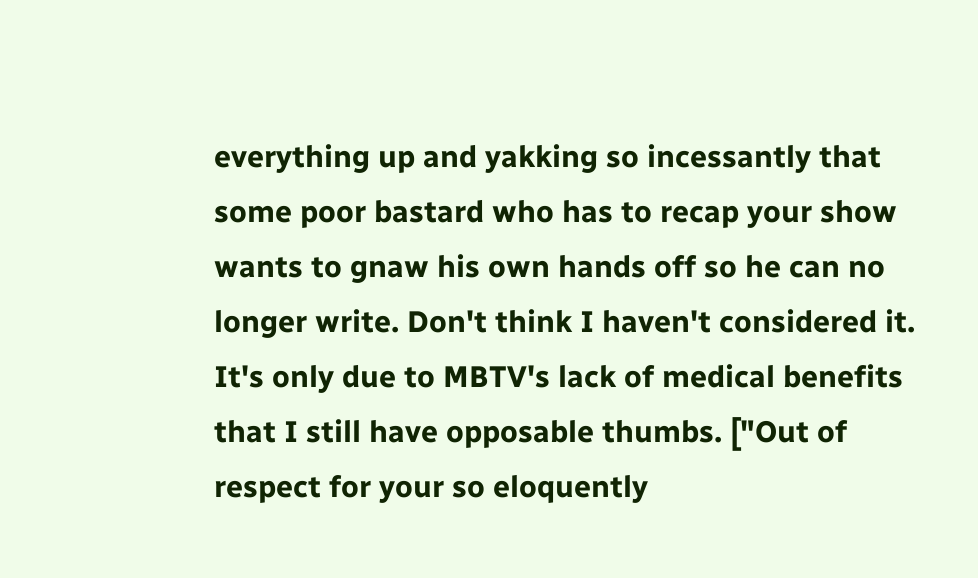everything up and yakking so incessantly that some poor bastard who has to recap your show wants to gnaw his own hands off so he can no longer write. Don't think I haven't considered it. It's only due to MBTV's lack of medical benefits that I still have opposable thumbs. ["Out of respect for your so eloquently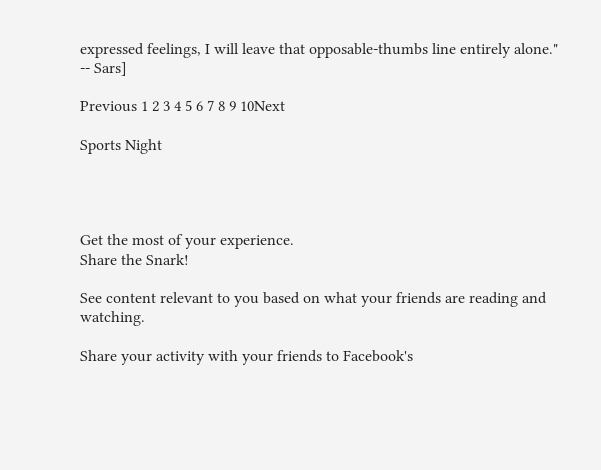expressed feelings, I will leave that opposable-thumbs line entirely alone." -- Sars]

Previous 1 2 3 4 5 6 7 8 9 10Next

Sports Night




Get the most of your experience.
Share the Snark!

See content relevant to you based on what your friends are reading and watching.

Share your activity with your friends to Facebook's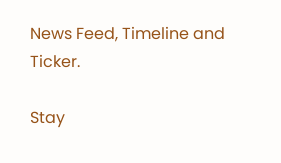News Feed, Timeline and Ticker.

Stay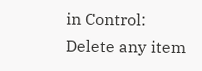in Control: Delete any item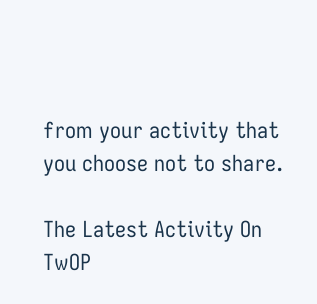from your activity that you choose not to share.

The Latest Activity On TwOP